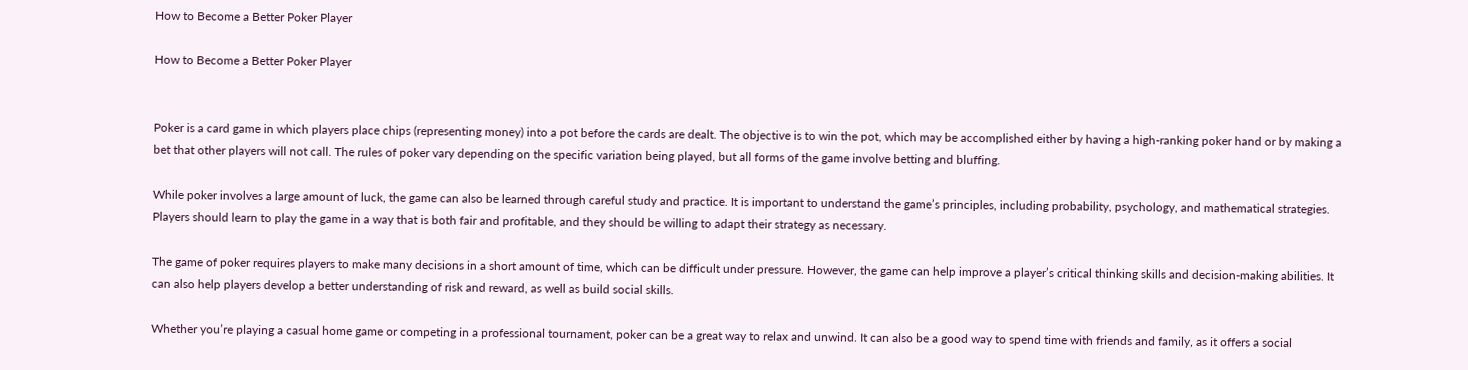How to Become a Better Poker Player

How to Become a Better Poker Player


Poker is a card game in which players place chips (representing money) into a pot before the cards are dealt. The objective is to win the pot, which may be accomplished either by having a high-ranking poker hand or by making a bet that other players will not call. The rules of poker vary depending on the specific variation being played, but all forms of the game involve betting and bluffing.

While poker involves a large amount of luck, the game can also be learned through careful study and practice. It is important to understand the game’s principles, including probability, psychology, and mathematical strategies. Players should learn to play the game in a way that is both fair and profitable, and they should be willing to adapt their strategy as necessary.

The game of poker requires players to make many decisions in a short amount of time, which can be difficult under pressure. However, the game can help improve a player’s critical thinking skills and decision-making abilities. It can also help players develop a better understanding of risk and reward, as well as build social skills.

Whether you’re playing a casual home game or competing in a professional tournament, poker can be a great way to relax and unwind. It can also be a good way to spend time with friends and family, as it offers a social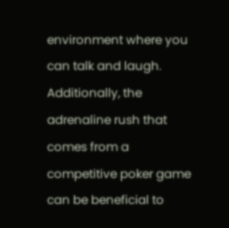environment where you can talk and laugh. Additionally, the adrenaline rush that comes from a competitive poker game can be beneficial to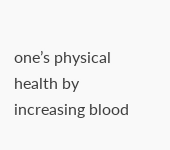one’s physical health by increasing blood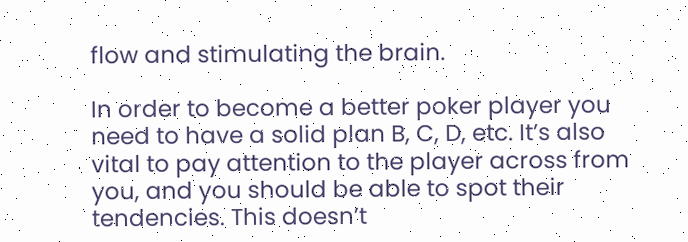flow and stimulating the brain.

In order to become a better poker player you need to have a solid plan B, C, D, etc. It’s also vital to pay attention to the player across from you, and you should be able to spot their tendencies. This doesn’t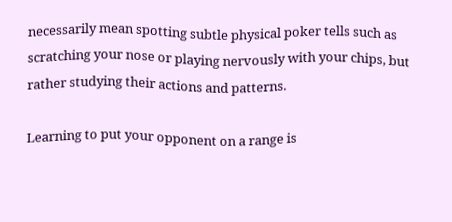necessarily mean spotting subtle physical poker tells such as scratching your nose or playing nervously with your chips, but rather studying their actions and patterns.

Learning to put your opponent on a range is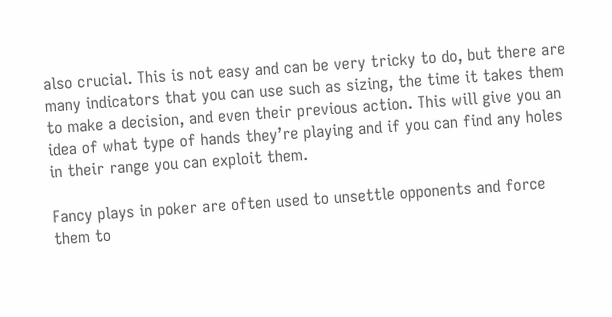also crucial. This is not easy and can be very tricky to do, but there are many indicators that you can use such as sizing, the time it takes them to make a decision, and even their previous action. This will give you an idea of what type of hands they’re playing and if you can find any holes in their range you can exploit them.

Fancy plays in poker are often used to unsettle opponents and force them to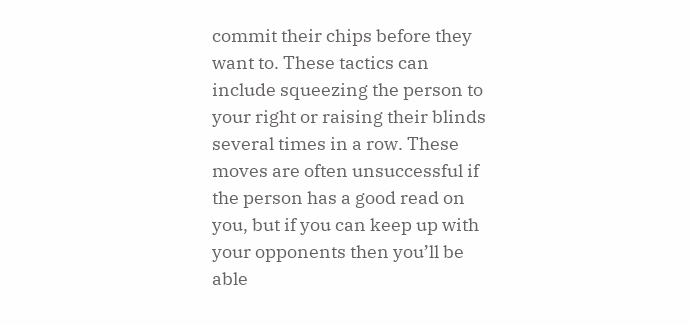commit their chips before they want to. These tactics can include squeezing the person to your right or raising their blinds several times in a row. These moves are often unsuccessful if the person has a good read on you, but if you can keep up with your opponents then you’ll be able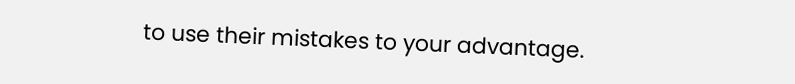to use their mistakes to your advantage.